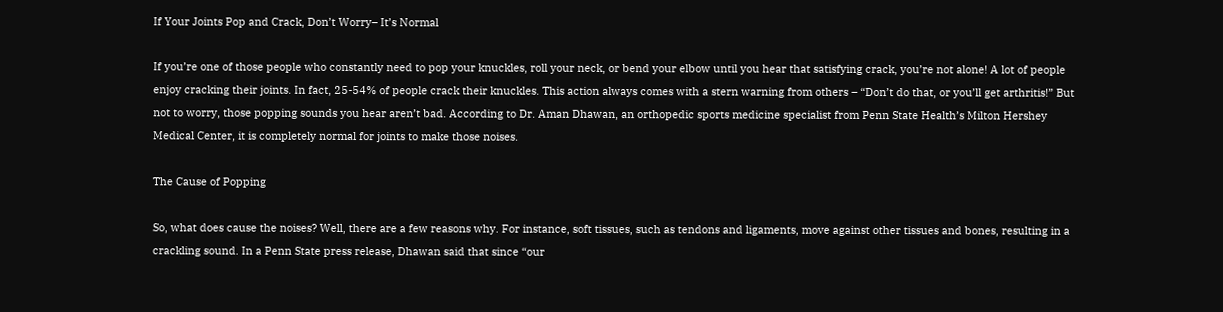If Your Joints Pop and Crack, Don’t Worry– It’s Normal

If you’re one of those people who constantly need to pop your knuckles, roll your neck, or bend your elbow until you hear that satisfying crack, you’re not alone! A lot of people enjoy cracking their joints. In fact, 25-54% of people crack their knuckles. This action always comes with a stern warning from others – “Don’t do that, or you’ll get arthritis!” But not to worry, those popping sounds you hear aren’t bad. According to Dr. Aman Dhawan, an orthopedic sports medicine specialist from Penn State Health’s Milton Hershey Medical Center, it is completely normal for joints to make those noises.

The Cause of Popping

So, what does cause the noises? Well, there are a few reasons why. For instance, soft tissues, such as tendons and ligaments, move against other tissues and bones, resulting in a crackling sound. In a Penn State press release, Dhawan said that since “our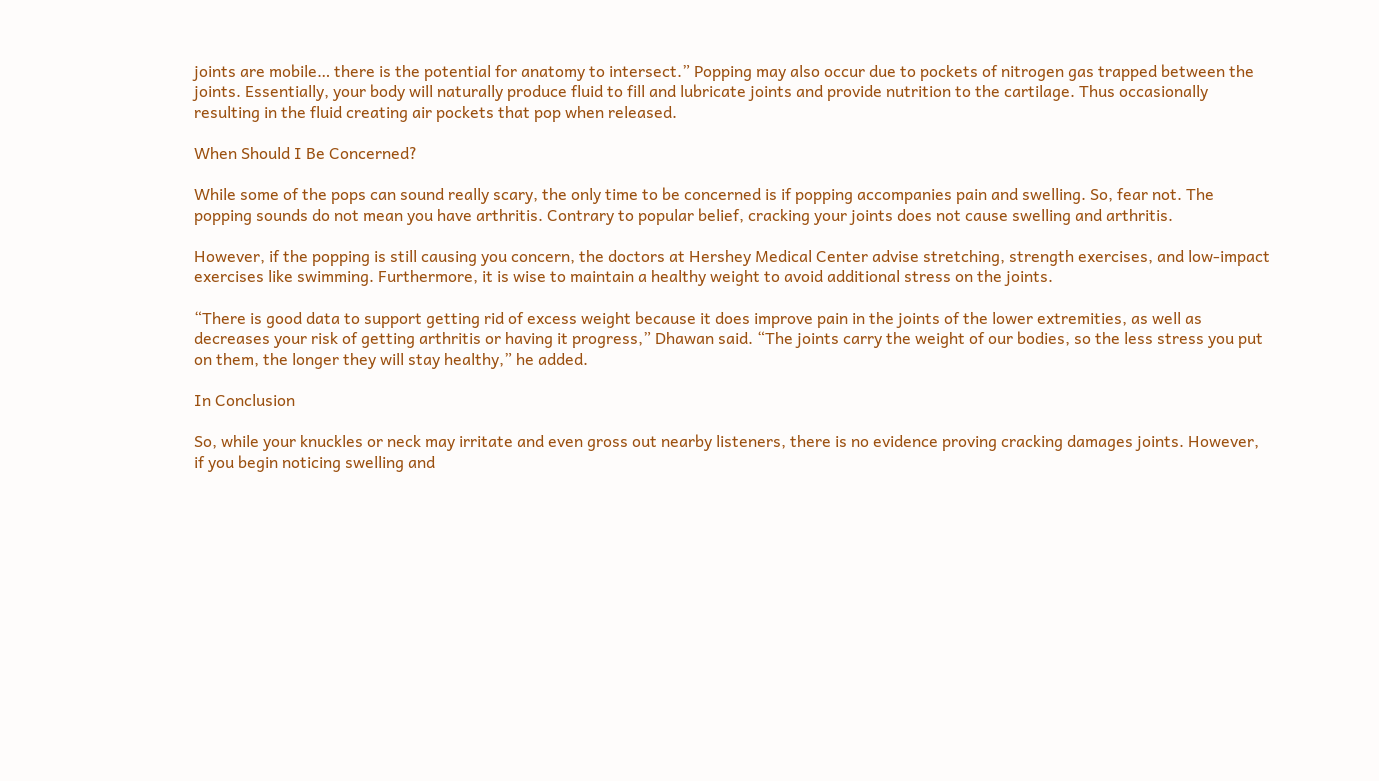joints are mobile… there is the potential for anatomy to intersect.” Popping may also occur due to pockets of nitrogen gas trapped between the joints. Essentially, your body will naturally produce fluid to fill and lubricate joints and provide nutrition to the cartilage. Thus occasionally resulting in the fluid creating air pockets that pop when released.

When Should I Be Concerned?

While some of the pops can sound really scary, the only time to be concerned is if popping accompanies pain and swelling. So, fear not. The popping sounds do not mean you have arthritis. Contrary to popular belief, cracking your joints does not cause swelling and arthritis.

However, if the popping is still causing you concern, the doctors at Hershey Medical Center advise stretching, strength exercises, and low-impact exercises like swimming. Furthermore, it is wise to maintain a healthy weight to avoid additional stress on the joints.

“There is good data to support getting rid of excess weight because it does improve pain in the joints of the lower extremities, as well as decreases your risk of getting arthritis or having it progress,” Dhawan said. “The joints carry the weight of our bodies, so the less stress you put on them, the longer they will stay healthy,” he added.

In Conclusion

So, while your knuckles or neck may irritate and even gross out nearby listeners, there is no evidence proving cracking damages joints. However, if you begin noticing swelling and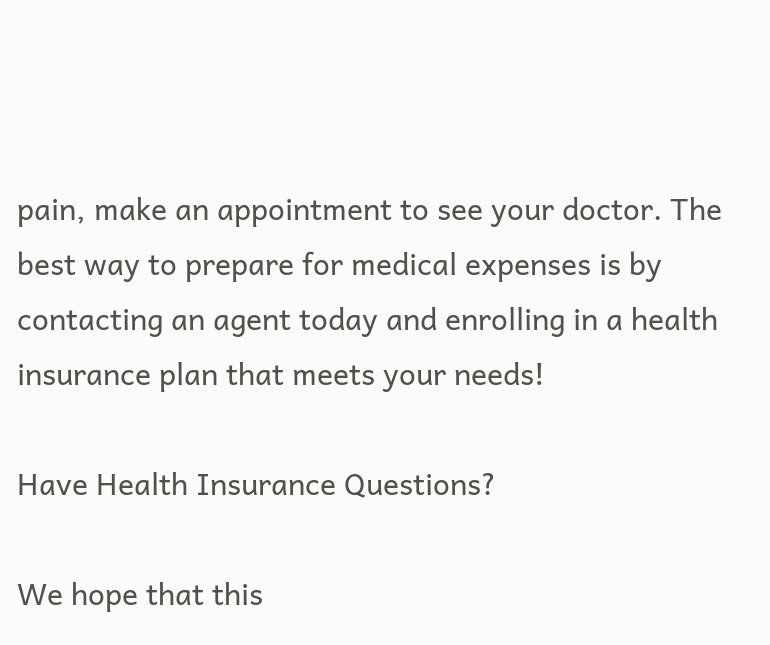pain, make an appointment to see your doctor. The best way to prepare for medical expenses is by contacting an agent today and enrolling in a health insurance plan that meets your needs!

Have Health Insurance Questions?

We hope that this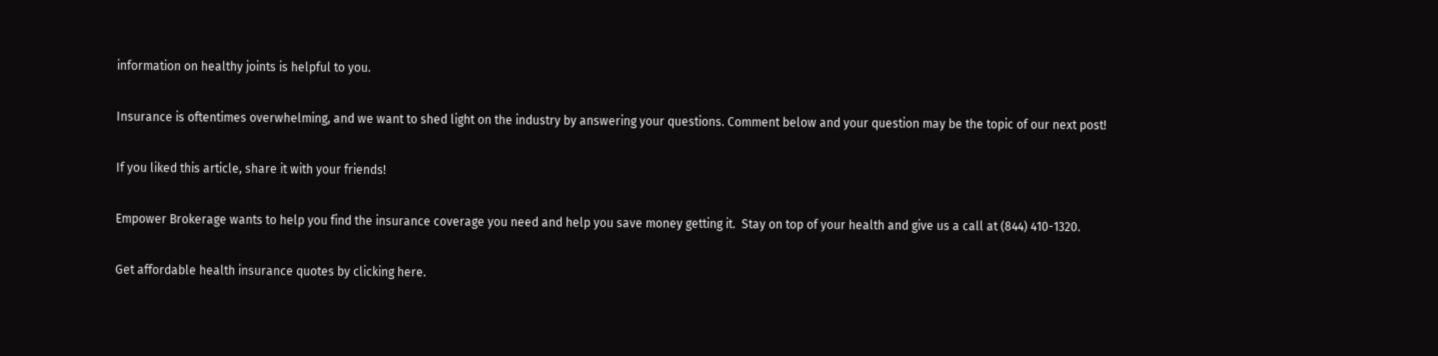information on healthy joints is helpful to you.

Insurance is oftentimes overwhelming, and we want to shed light on the industry by answering your questions. Comment below and your question may be the topic of our next post!

If you liked this article, share it with your friends!

Empower Brokerage wants to help you find the insurance coverage you need and help you save money getting it.  Stay on top of your health and give us a call at (844) 410-1320.

Get affordable health insurance quotes by clicking here.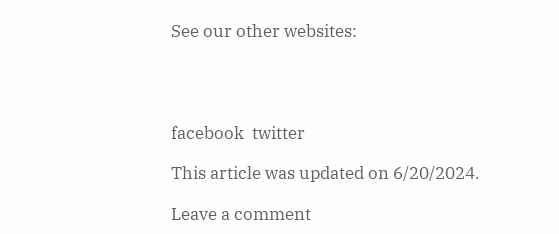See our other websites:




facebook  twitter

This article was updated on 6/20/2024.

Leave a comment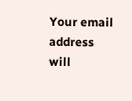Your email address will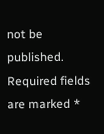not be published. Required fields are marked *